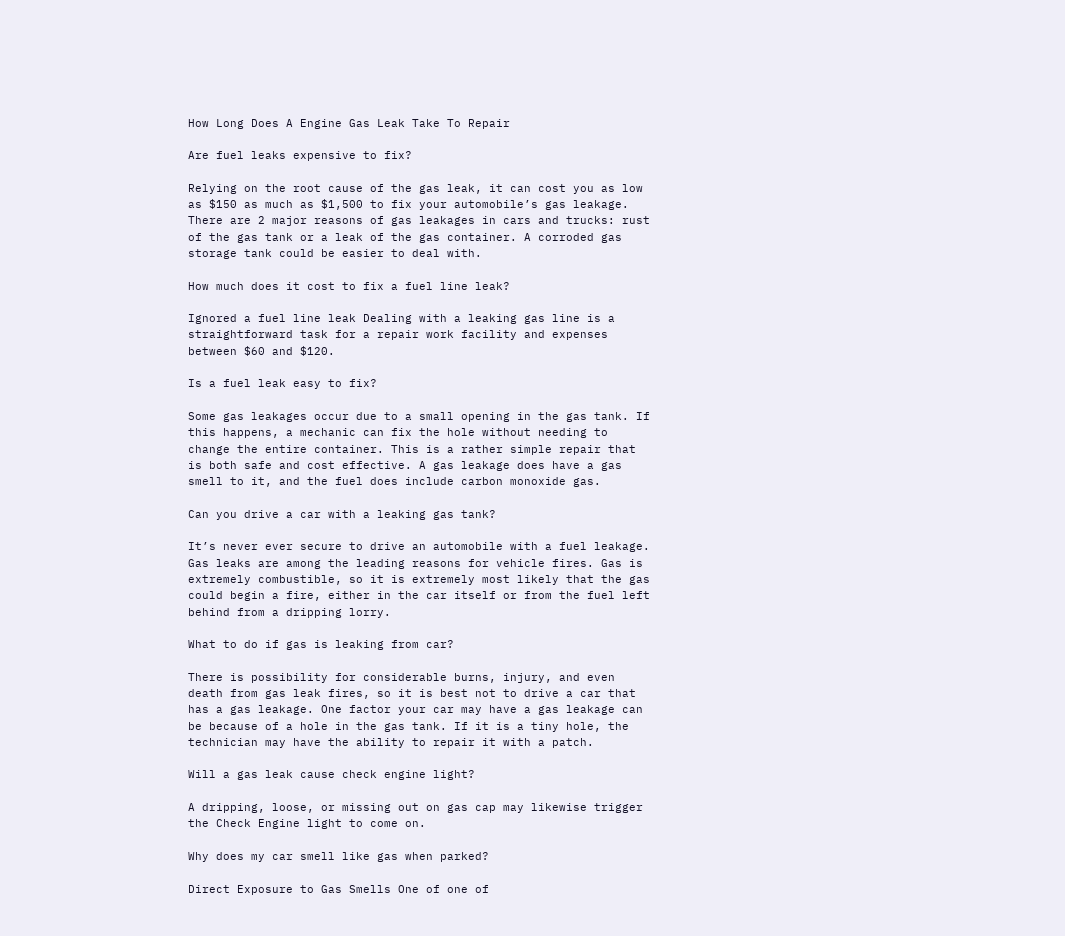How Long Does A Engine Gas Leak Take To Repair

Are fuel leaks expensive to fix?

Relying on the root cause of the gas leak, it can cost you as low as $150 as much as $1,500 to fix your automobile’s gas leakage. There are 2 major reasons of gas leakages in cars and trucks: rust of the gas tank or a leak of the gas container. A corroded gas storage tank could be easier to deal with.

How much does it cost to fix a fuel line leak?

Ignored a fuel line leak Dealing with a leaking gas line is a straightforward task for a repair work facility and expenses between $60 and $120.

Is a fuel leak easy to fix?

Some gas leakages occur due to a small opening in the gas tank. If this happens, a mechanic can fix the hole without needing to change the entire container. This is a rather simple repair that is both safe and cost effective. A gas leakage does have a gas smell to it, and the fuel does include carbon monoxide gas.

Can you drive a car with a leaking gas tank?

It’s never ever secure to drive an automobile with a fuel leakage. Gas leaks are among the leading reasons for vehicle fires. Gas is extremely combustible, so it is extremely most likely that the gas could begin a fire, either in the car itself or from the fuel left behind from a dripping lorry.

What to do if gas is leaking from car?

There is possibility for considerable burns, injury, and even death from gas leak fires, so it is best not to drive a car that has a gas leakage. One factor your car may have a gas leakage can be because of a hole in the gas tank. If it is a tiny hole, the technician may have the ability to repair it with a patch.

Will a gas leak cause check engine light?

A dripping, loose, or missing out on gas cap may likewise trigger the Check Engine light to come on.

Why does my car smell like gas when parked?

Direct Exposure to Gas Smells One of one of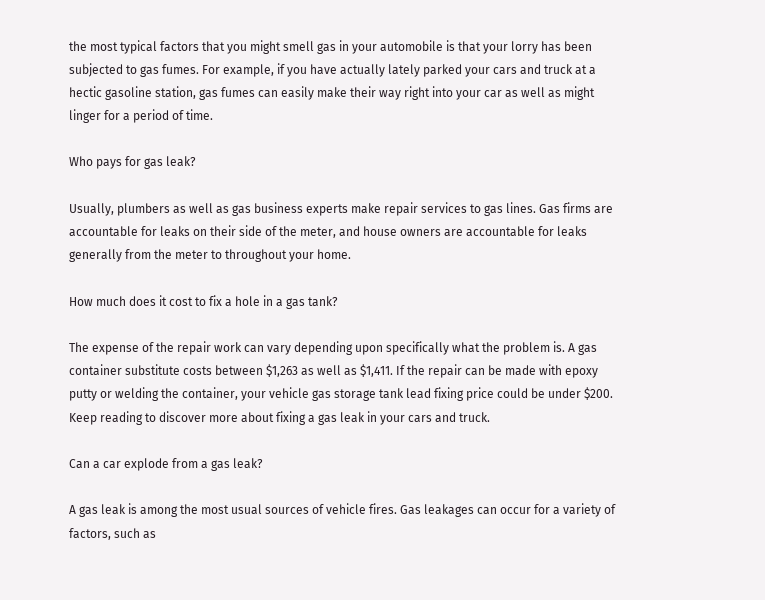the most typical factors that you might smell gas in your automobile is that your lorry has been subjected to gas fumes. For example, if you have actually lately parked your cars and truck at a hectic gasoline station, gas fumes can easily make their way right into your car as well as might linger for a period of time.

Who pays for gas leak?

Usually, plumbers as well as gas business experts make repair services to gas lines. Gas firms are accountable for leaks on their side of the meter, and house owners are accountable for leaks generally from the meter to throughout your home.

How much does it cost to fix a hole in a gas tank?

The expense of the repair work can vary depending upon specifically what the problem is. A gas container substitute costs between $1,263 as well as $1,411. If the repair can be made with epoxy putty or welding the container, your vehicle gas storage tank lead fixing price could be under $200. Keep reading to discover more about fixing a gas leak in your cars and truck.

Can a car explode from a gas leak?

A gas leak is among the most usual sources of vehicle fires. Gas leakages can occur for a variety of factors, such as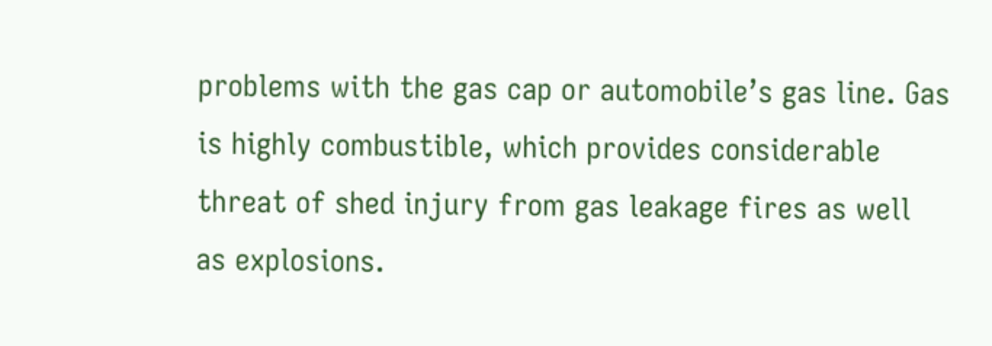problems with the gas cap or automobile’s gas line. Gas is highly combustible, which provides considerable threat of shed injury from gas leakage fires as well as explosions.